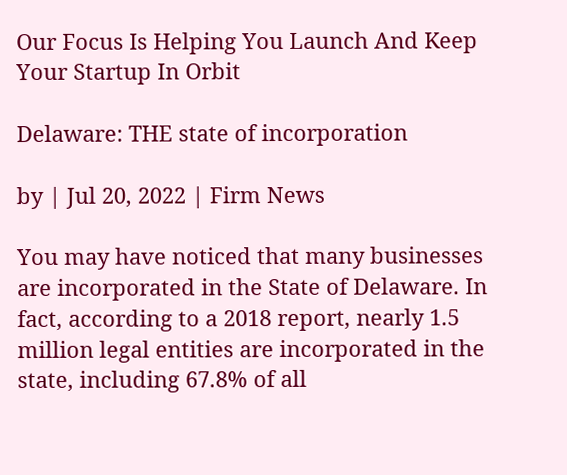Our Focus Is Helping You Launch And Keep Your Startup In Orbit

Delaware: THE state of incorporation

by | Jul 20, 2022 | Firm News

You may have noticed that many businesses are incorporated in the State of Delaware. In fact, according to a 2018 report, nearly 1.5 million legal entities are incorporated in the state, including 67.8% of all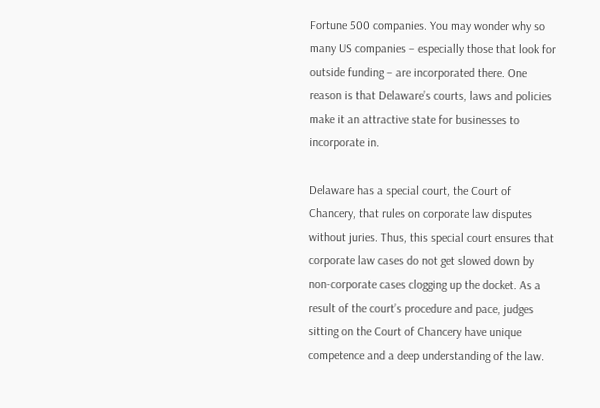Fortune 500 companies. You may wonder why so many US companies – especially those that look for outside funding – are incorporated there. One reason is that Delaware’s courts, laws and policies make it an attractive state for businesses to incorporate in.

Delaware has a special court, the Court of Chancery, that rules on corporate law disputes without juries. Thus, this special court ensures that corporate law cases do not get slowed down by non-corporate cases clogging up the docket. As a result of the court’s procedure and pace, judges sitting on the Court of Chancery have unique competence and a deep understanding of the law.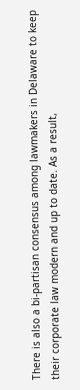There is also a bi-partisan consensus among lawmakers in Delaware to keep their corporate law modern and up to date. As a result,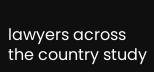lawyers across the country study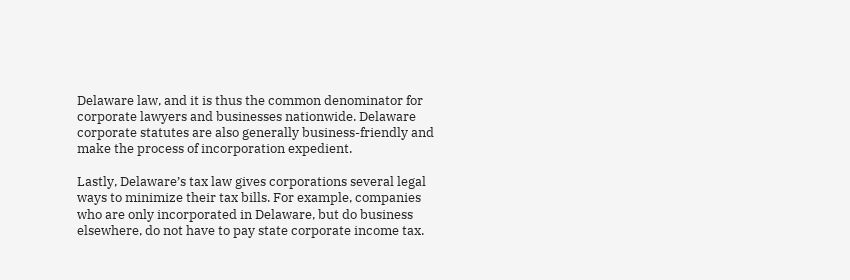Delaware law, and it is thus the common denominator for corporate lawyers and businesses nationwide. Delaware corporate statutes are also generally business-friendly and make the process of incorporation expedient.

Lastly, Delaware’s tax law gives corporations several legal ways to minimize their tax bills. For example, companies who are only incorporated in Delaware, but do business elsewhere, do not have to pay state corporate income tax.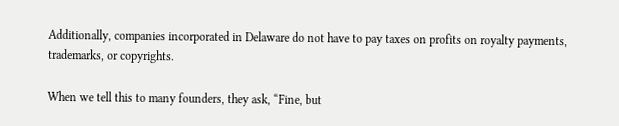Additionally, companies incorporated in Delaware do not have to pay taxes on profits on royalty payments, trademarks, or copyrights.

When we tell this to many founders, they ask, “Fine, but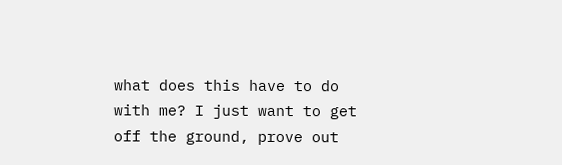what does this have to do with me? I just want to get off the ground, prove out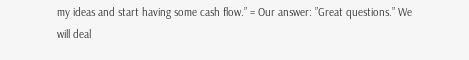my ideas and start having some cash flow.” = Our answer: ”Great questions.” We will deal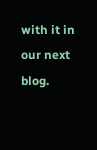with it in our next blog.